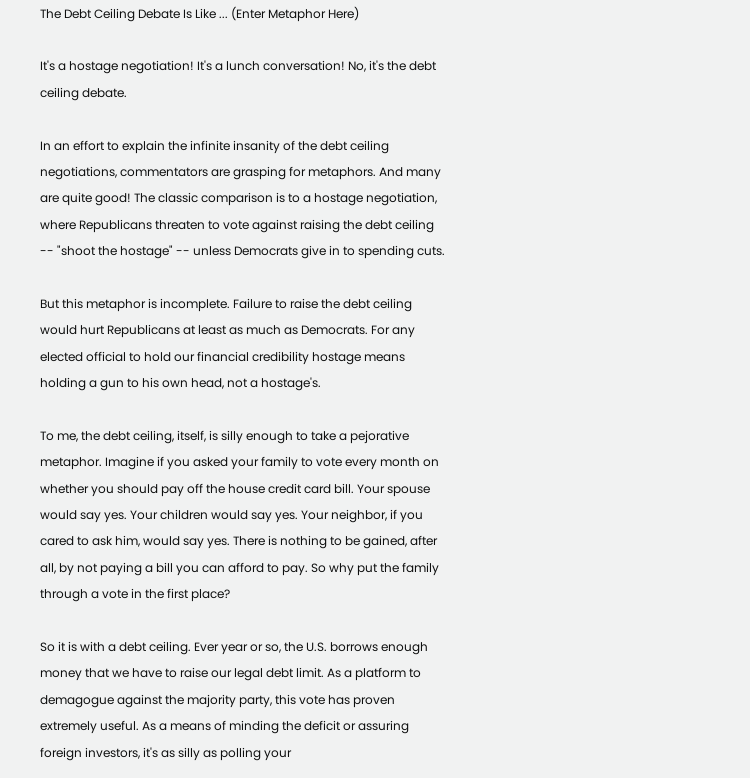The Debt Ceiling Debate Is Like ... (Enter Metaphor Here)

It's a hostage negotiation! It's a lunch conversation! No, it's the debt ceiling debate.

In an effort to explain the infinite insanity of the debt ceiling negotiations, commentators are grasping for metaphors. And many are quite good! The classic comparison is to a hostage negotiation, where Republicans threaten to vote against raising the debt ceiling -- "shoot the hostage" -- unless Democrats give in to spending cuts.

But this metaphor is incomplete. Failure to raise the debt ceiling would hurt Republicans at least as much as Democrats. For any elected official to hold our financial credibility hostage means holding a gun to his own head, not a hostage's.

To me, the debt ceiling, itself, is silly enough to take a pejorative metaphor. Imagine if you asked your family to vote every month on whether you should pay off the house credit card bill. Your spouse would say yes. Your children would say yes. Your neighbor, if you cared to ask him, would say yes. There is nothing to be gained, after all, by not paying a bill you can afford to pay. So why put the family through a vote in the first place?

So it is with a debt ceiling. Ever year or so, the U.S. borrows enough money that we have to raise our legal debt limit. As a platform to demagogue against the majority party, this vote has proven extremely useful. As a means of minding the deficit or assuring foreign investors, it's as silly as polling your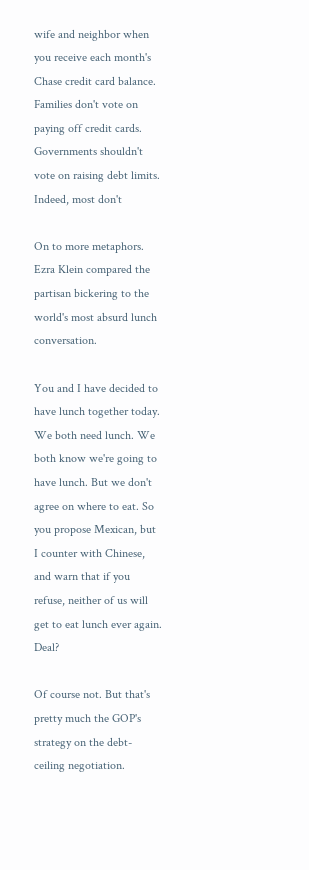wife and neighbor when you receive each month's Chase credit card balance. Families don't vote on paying off credit cards. Governments shouldn't vote on raising debt limits. Indeed, most don't

On to more metaphors. Ezra Klein compared the partisan bickering to the world's most absurd lunch conversation.

You and I have decided to have lunch together today. We both need lunch. We both know we're going to have lunch. But we don't agree on where to eat. So you propose Mexican, but I counter with Chinese, and warn that if you refuse, neither of us will get to eat lunch ever again. Deal?

Of course not. But that's pretty much the GOP's strategy on the debt-ceiling negotiation.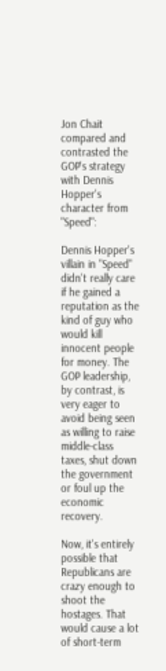Jon Chait compared and contrasted the GOP's strategy with Dennis Hopper's character from "Speed":

Dennis Hopper's villain in "Speed" didn't really care if he gained a reputation as the kind of guy who would kill innocent people for money. The GOP leadership, by contrast, is very eager to avoid being seen as willing to raise middle-class taxes, shut down the government or foul up the economic recovery.

Now, it's entirely possible that Republicans are crazy enough to shoot the hostages. That would cause a lot of short-term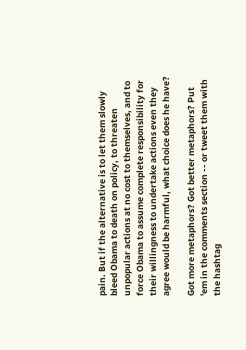pain. But if the alternative is to let them slowly bleed Obama to death on policy, to threaten unpopular actions at no cost to themselves, and to force Obama to assume complete responsibility for their willingness to undertake actions even they agree would be harmful, what choice does he have?

Got more metaphors? Got better metaphors? Put 'em in the comments section -- or tweet them with the hashtag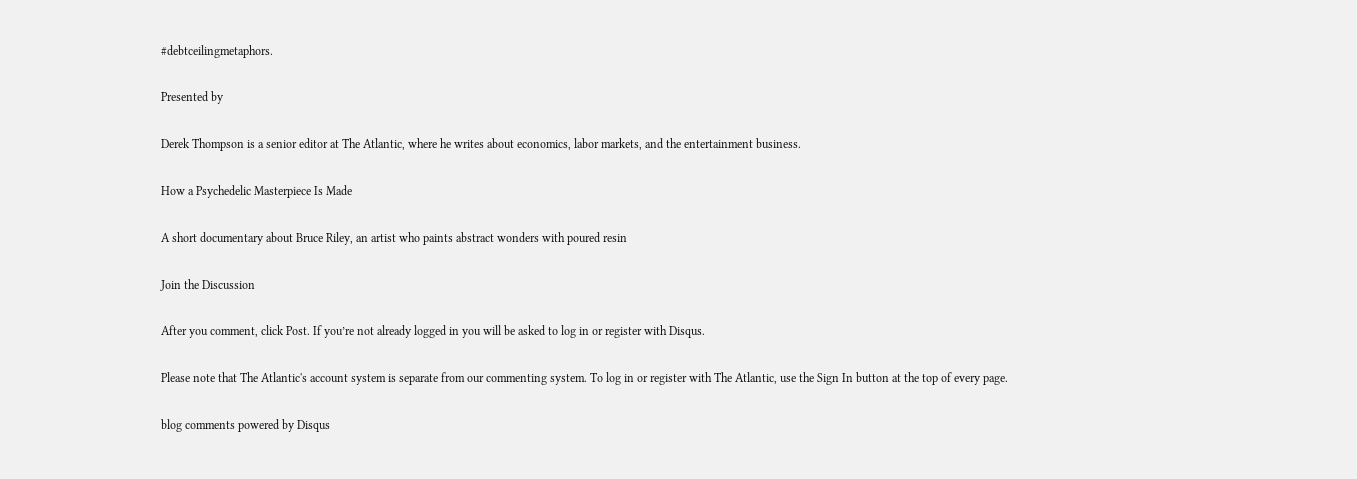#debtceilingmetaphors.

Presented by

Derek Thompson is a senior editor at The Atlantic, where he writes about economics, labor markets, and the entertainment business.

How a Psychedelic Masterpiece Is Made

A short documentary about Bruce Riley, an artist who paints abstract wonders with poured resin

Join the Discussion

After you comment, click Post. If you’re not already logged in you will be asked to log in or register with Disqus.

Please note that The Atlantic's account system is separate from our commenting system. To log in or register with The Atlantic, use the Sign In button at the top of every page.

blog comments powered by Disqus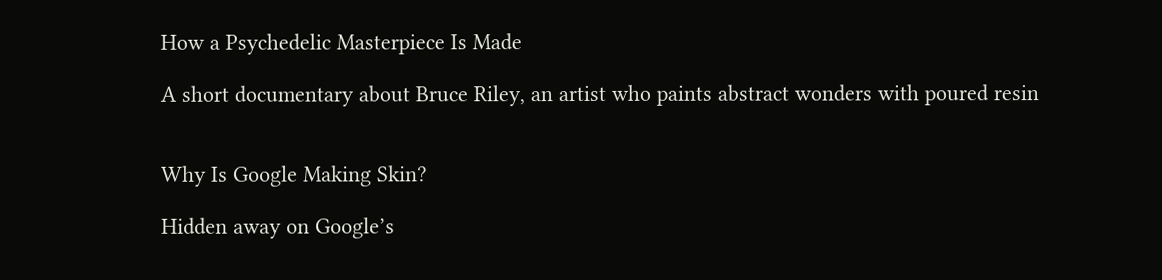How a Psychedelic Masterpiece Is Made

A short documentary about Bruce Riley, an artist who paints abstract wonders with poured resin


Why Is Google Making Skin?

Hidden away on Google’s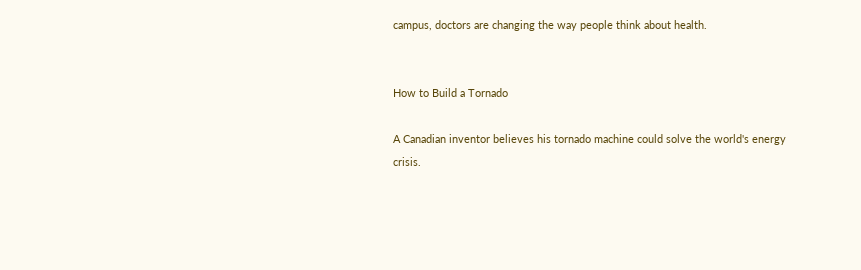campus, doctors are changing the way people think about health.


How to Build a Tornado

A Canadian inventor believes his tornado machine could solve the world's energy crisis.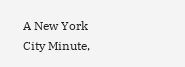A New York City Minute,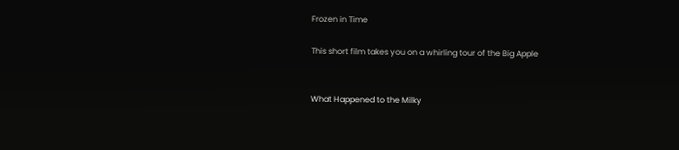Frozen in Time

This short film takes you on a whirling tour of the Big Apple


What Happened to the Milky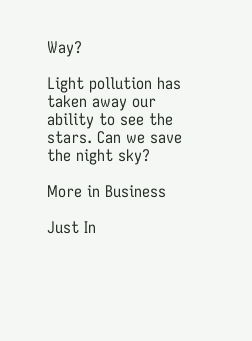Way?

Light pollution has taken away our ability to see the stars. Can we save the night sky?

More in Business

Just In